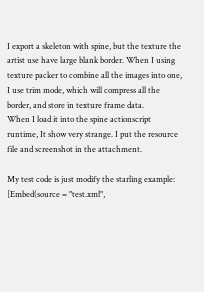I export a skeleton with spine, but the texture the artist use have large blank border. When I using texture packer to combine all the images into one, I use trim mode, which will compress all the border, and store in texture frame data.
When I load it into the spine actionscript runtime, It show very strange. I put the resource file and screenshot in the attachment.

My test code is just modify the starling example:
[Embed(source = "test.xml",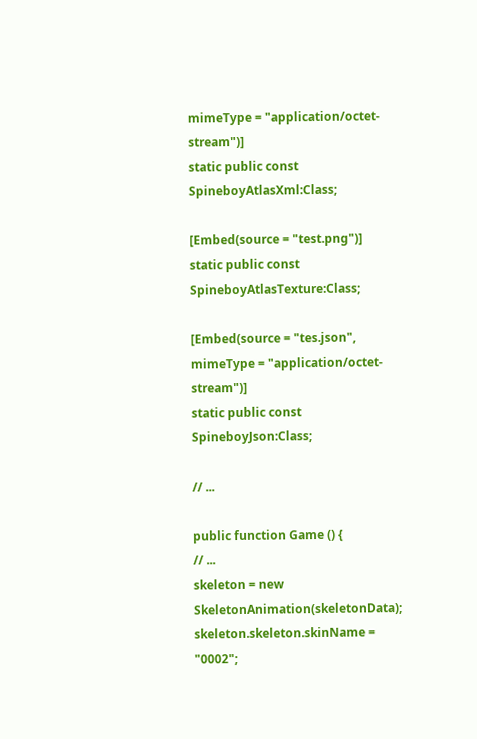mimeType = "application/octet-stream")]
static public const SpineboyAtlasXml:Class;

[Embed(source = "test.png")]
static public const SpineboyAtlasTexture:Class;

[Embed(source = "tes.json", mimeType = "application/octet-stream")]
static public const SpineboyJson:Class;

// ...

public function Game () {
// ...
skeleton = new SkeletonAnimation(skeletonData);
skeleton.skeleton.skinName = "0002";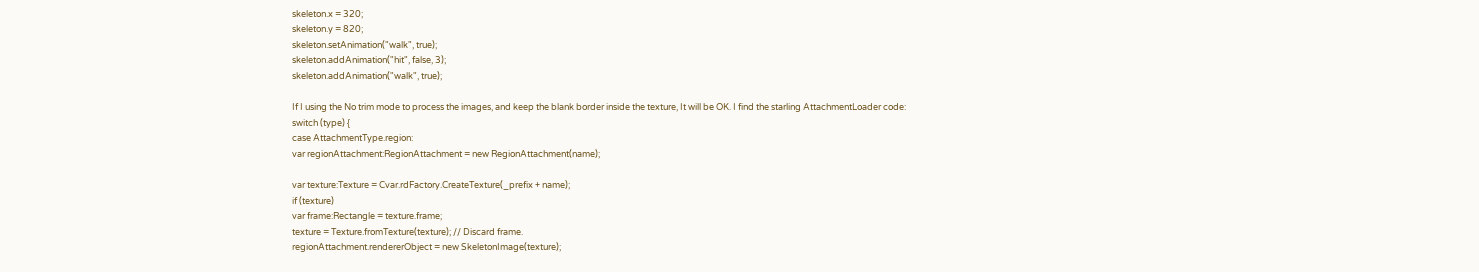skeleton.x = 320;
skeleton.y = 820;
skeleton.setAnimation("walk", true);
skeleton.addAnimation("hit", false, 3);
skeleton.addAnimation("walk", true);

If I using the No trim mode to process the images, and keep the blank border inside the texture, It will be OK. I find the starling AttachmentLoader code:
switch (type) {
case AttachmentType.region:
var regionAttachment:RegionAttachment = new RegionAttachment(name);

var texture:Texture = Cvar.rdFactory.CreateTexture(_prefix + name);
if (texture)
var frame:Rectangle = texture.frame;
texture = Texture.fromTexture(texture); // Discard frame.
regionAttachment.rendererObject = new SkeletonImage(texture);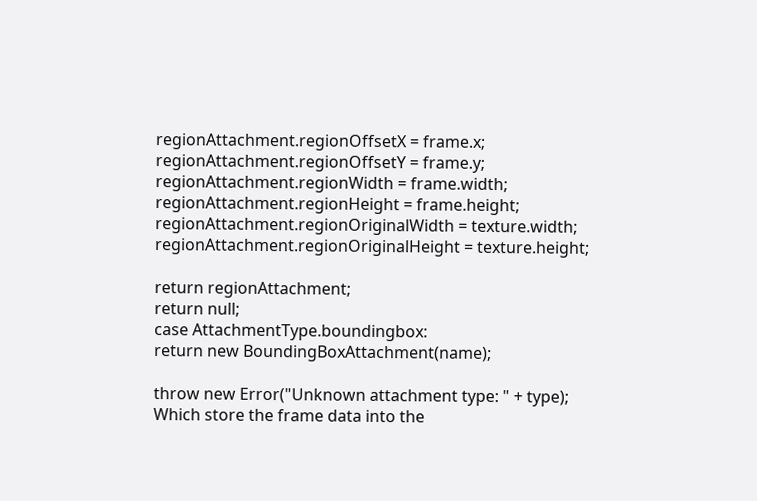regionAttachment.regionOffsetX = frame.x;
regionAttachment.regionOffsetY = frame.y;
regionAttachment.regionWidth = frame.width;
regionAttachment.regionHeight = frame.height;
regionAttachment.regionOriginalWidth = texture.width;
regionAttachment.regionOriginalHeight = texture.height;

return regionAttachment;
return null;
case AttachmentType.boundingbox:
return new BoundingBoxAttachment(name);

throw new Error("Unknown attachment type: " + type);
Which store the frame data into the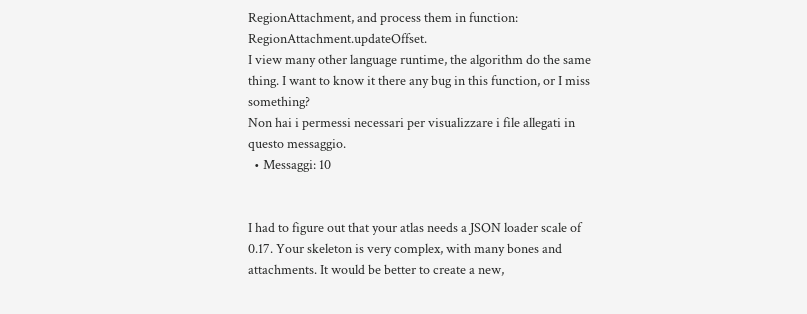RegionAttachment, and process them in function: RegionAttachment.updateOffset.
I view many other language runtime, the algorithm do the same thing. I want to know it there any bug in this function, or I miss something?
Non hai i permessi necessari per visualizzare i file allegati in questo messaggio.
  • Messaggi: 10


I had to figure out that your atlas needs a JSON loader scale of 0.17. Your skeleton is very complex, with many bones and attachments. It would be better to create a new,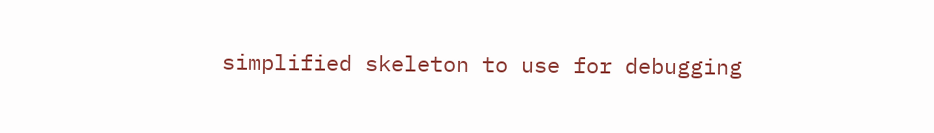simplified skeleton to use for debugging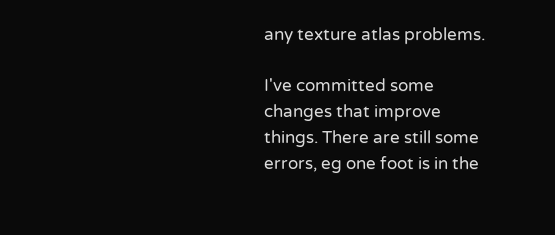any texture atlas problems.

I've committed some changes that improve things. There are still some errors, eg one foot is in the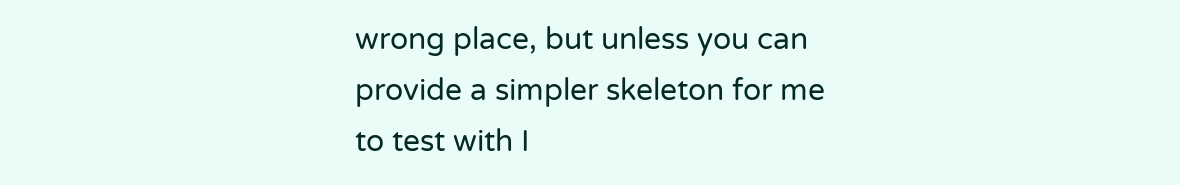wrong place, but unless you can provide a simpler skeleton for me to test with I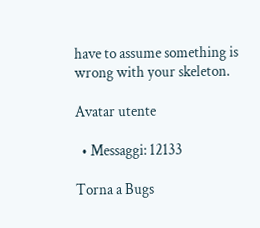have to assume something is wrong with your skeleton.

Avatar utente

  • Messaggi: 12133

Torna a Bugs